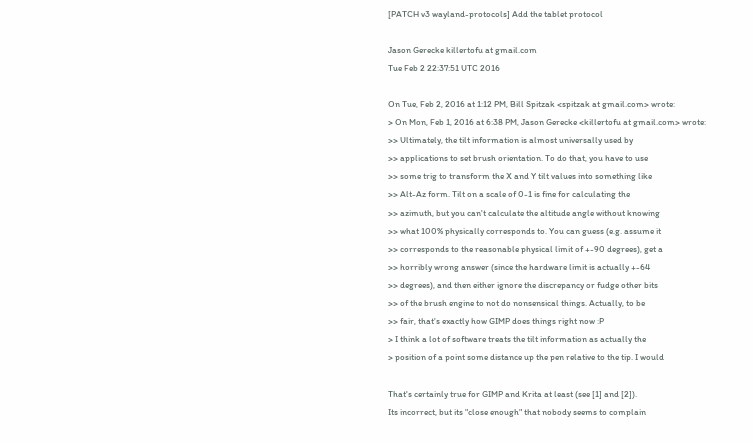[PATCH v3 wayland-protocols] Add the tablet protocol

Jason Gerecke killertofu at gmail.com
Tue Feb 2 22:37:51 UTC 2016

On Tue, Feb 2, 2016 at 1:12 PM, Bill Spitzak <spitzak at gmail.com> wrote:
> On Mon, Feb 1, 2016 at 6:38 PM, Jason Gerecke <killertofu at gmail.com> wrote:
>> Ultimately, the tilt information is almost universally used by
>> applications to set brush orientation. To do that, you have to use
>> some trig to transform the X and Y tilt values into something like
>> Alt-Az form. Tilt on a scale of 0-1 is fine for calculating the
>> azimuth, but you can't calculate the altitude angle without knowing
>> what 100% physically corresponds to. You can guess (e.g. assume it
>> corresponds to the reasonable physical limit of +-90 degrees), get a
>> horribly wrong answer (since the hardware limit is actually +-64
>> degrees), and then either ignore the discrepancy or fudge other bits
>> of the brush engine to not do nonsensical things. Actually, to be
>> fair, that's exactly how GIMP does things right now :P
> I think a lot of software treats the tilt information as actually the
> position of a point some distance up the pen relative to the tip. I would

That's certainly true for GIMP and Krita at least (see [1] and [2]).
Its incorrect, but its "close enough" that nobody seems to complain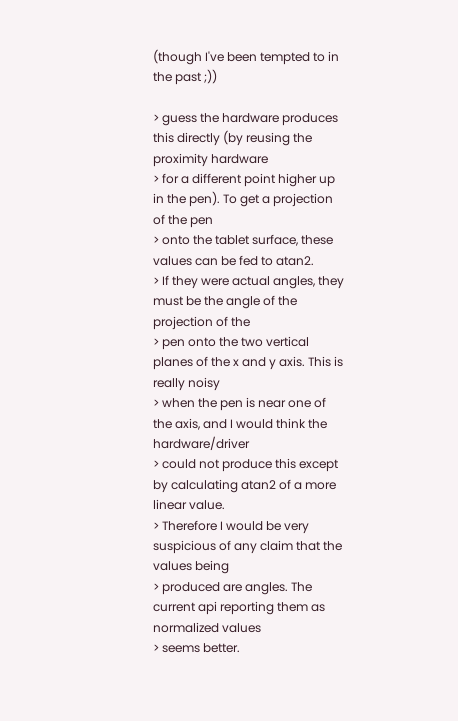(though I've been tempted to in the past ;))

> guess the hardware produces this directly (by reusing the proximity hardware
> for a different point higher up in the pen). To get a projection of the pen
> onto the tablet surface, these values can be fed to atan2.
> If they were actual angles, they must be the angle of the projection of the
> pen onto the two vertical planes of the x and y axis. This is really noisy
> when the pen is near one of the axis, and I would think the hardware/driver
> could not produce this except by calculating atan2 of a more linear value.
> Therefore I would be very suspicious of any claim that the values being
> produced are angles. The current api reporting them as normalized values
> seems better.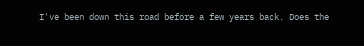I've been down this road before a few years back. Does the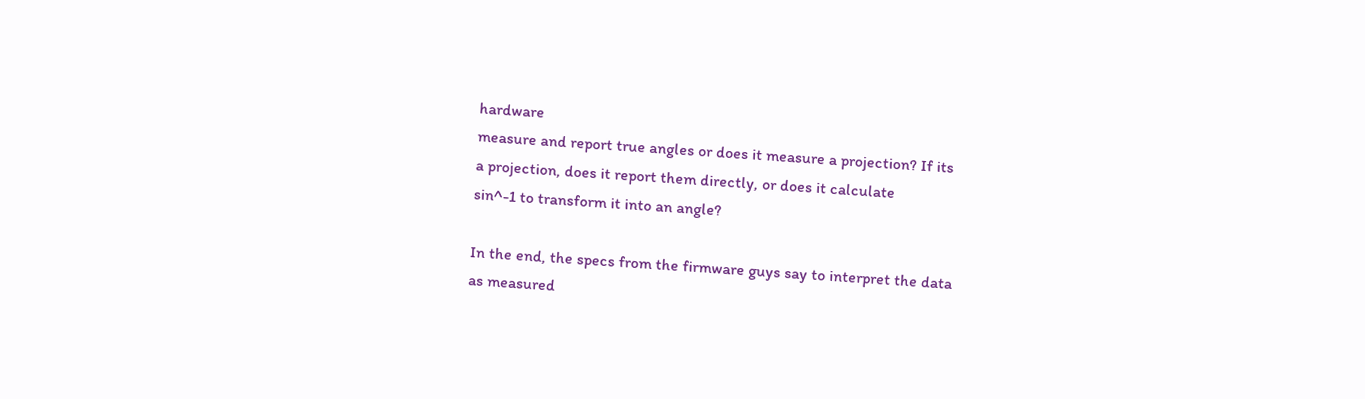hardware
measure and report true angles or does it measure a projection? If its
a projection, does it report them directly, or does it calculate
sin^-1 to transform it into an angle?

In the end, the specs from the firmware guys say to interpret the data
as measured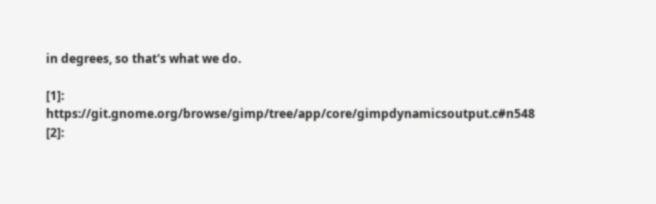in degrees, so that's what we do.

[1]: https://git.gnome.org/browse/gimp/tree/app/core/gimpdynamicsoutput.c#n548
[2]: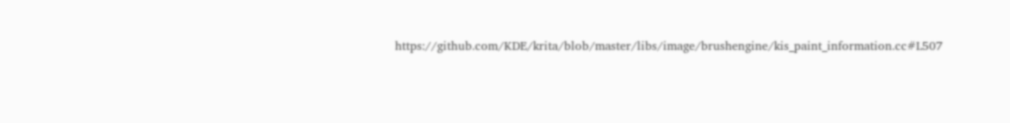https://github.com/KDE/krita/blob/master/libs/image/brushengine/kis_paint_information.cc#L507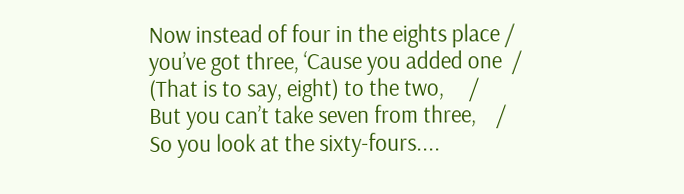Now instead of four in the eights place /
you’ve got three, ‘Cause you added one  /
(That is to say, eight) to the two,     /
But you can’t take seven from three,    /
So you look at the sixty-fours....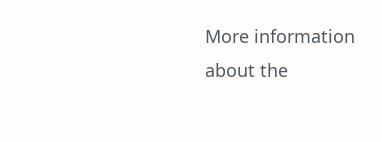More information about the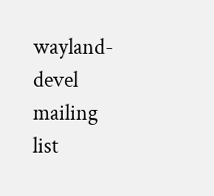wayland-devel mailing list